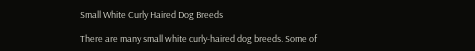Small White Curly Haired Dog Breeds

There are many small white curly-haired dog breeds. Some of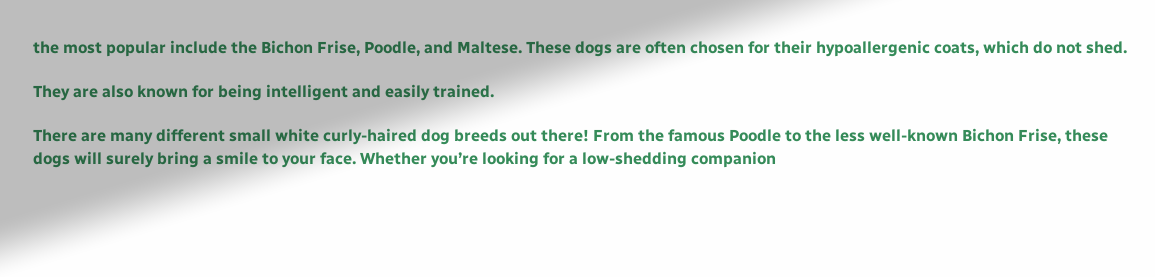the most popular include the Bichon Frise, Poodle, and Maltese. These dogs are often chosen for their hypoallergenic coats, which do not shed.

They are also known for being intelligent and easily trained.

There are many different small white curly-haired dog breeds out there! From the famous Poodle to the less well-known Bichon Frise, these dogs will surely bring a smile to your face. Whether you’re looking for a low-shedding companion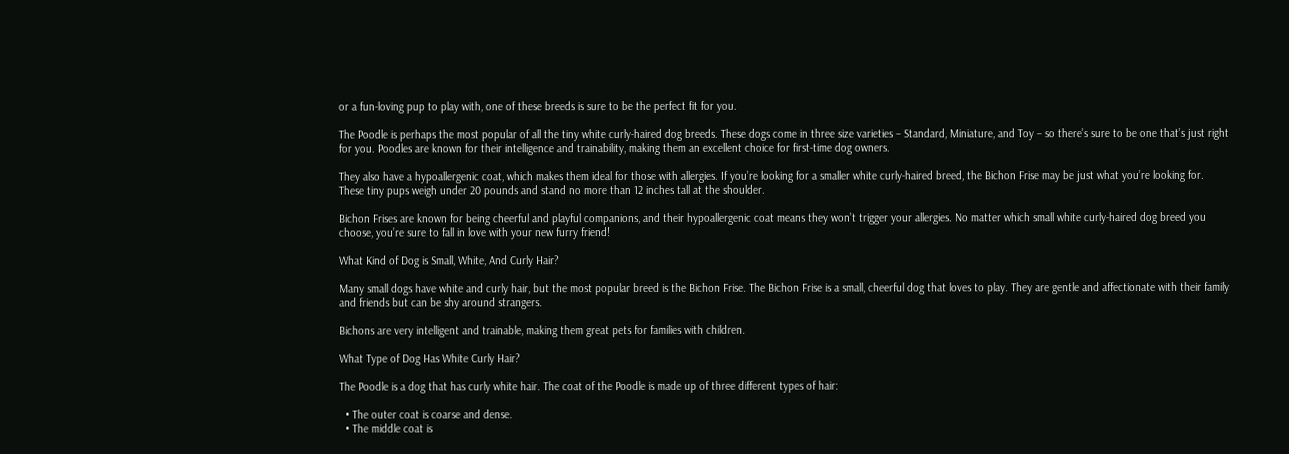or a fun-loving pup to play with, one of these breeds is sure to be the perfect fit for you.

The Poodle is perhaps the most popular of all the tiny white curly-haired dog breeds. These dogs come in three size varieties – Standard, Miniature, and Toy – so there’s sure to be one that’s just right for you. Poodles are known for their intelligence and trainability, making them an excellent choice for first-time dog owners.

They also have a hypoallergenic coat, which makes them ideal for those with allergies. If you’re looking for a smaller white curly-haired breed, the Bichon Frise may be just what you’re looking for. These tiny pups weigh under 20 pounds and stand no more than 12 inches tall at the shoulder.

Bichon Frises are known for being cheerful and playful companions, and their hypoallergenic coat means they won’t trigger your allergies. No matter which small white curly-haired dog breed you choose, you’re sure to fall in love with your new furry friend!

What Kind of Dog is Small, White, And Curly Hair?

Many small dogs have white and curly hair, but the most popular breed is the Bichon Frise. The Bichon Frise is a small, cheerful dog that loves to play. They are gentle and affectionate with their family and friends but can be shy around strangers.

Bichons are very intelligent and trainable, making them great pets for families with children.

What Type of Dog Has White Curly Hair?

The Poodle is a dog that has curly white hair. The coat of the Poodle is made up of three different types of hair:

  • The outer coat is coarse and dense.
  • The middle coat is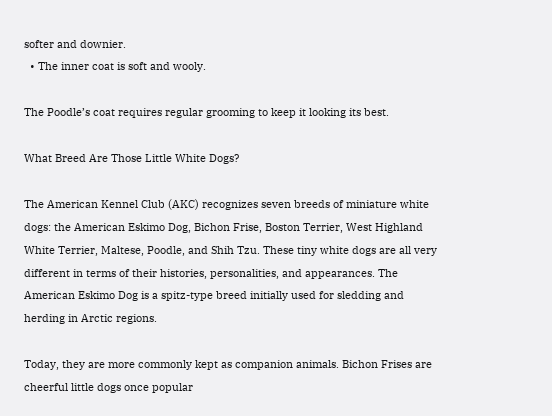softer and downier.
  • The inner coat is soft and wooly.

The Poodle’s coat requires regular grooming to keep it looking its best.

What Breed Are Those Little White Dogs?

The American Kennel Club (AKC) recognizes seven breeds of miniature white dogs: the American Eskimo Dog, Bichon Frise, Boston Terrier, West Highland White Terrier, Maltese, Poodle, and Shih Tzu. These tiny white dogs are all very different in terms of their histories, personalities, and appearances. The American Eskimo Dog is a spitz-type breed initially used for sledding and herding in Arctic regions.

Today, they are more commonly kept as companion animals. Bichon Frises are cheerful little dogs once popular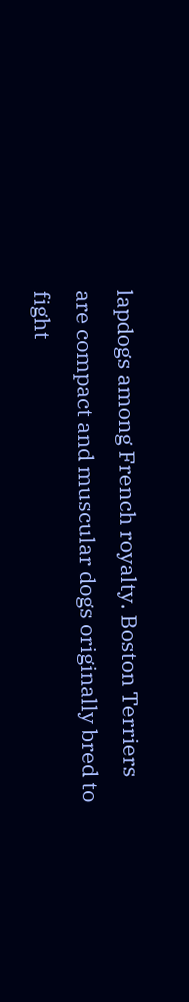lapdogs among French royalty. Boston Terriers are compact and muscular dogs originally bred to fight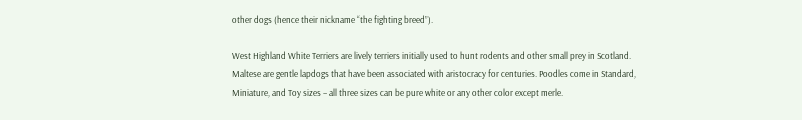other dogs (hence their nickname “the fighting breed”).

West Highland White Terriers are lively terriers initially used to hunt rodents and other small prey in Scotland. Maltese are gentle lapdogs that have been associated with aristocracy for centuries. Poodles come in Standard, Miniature, and Toy sizes – all three sizes can be pure white or any other color except merle.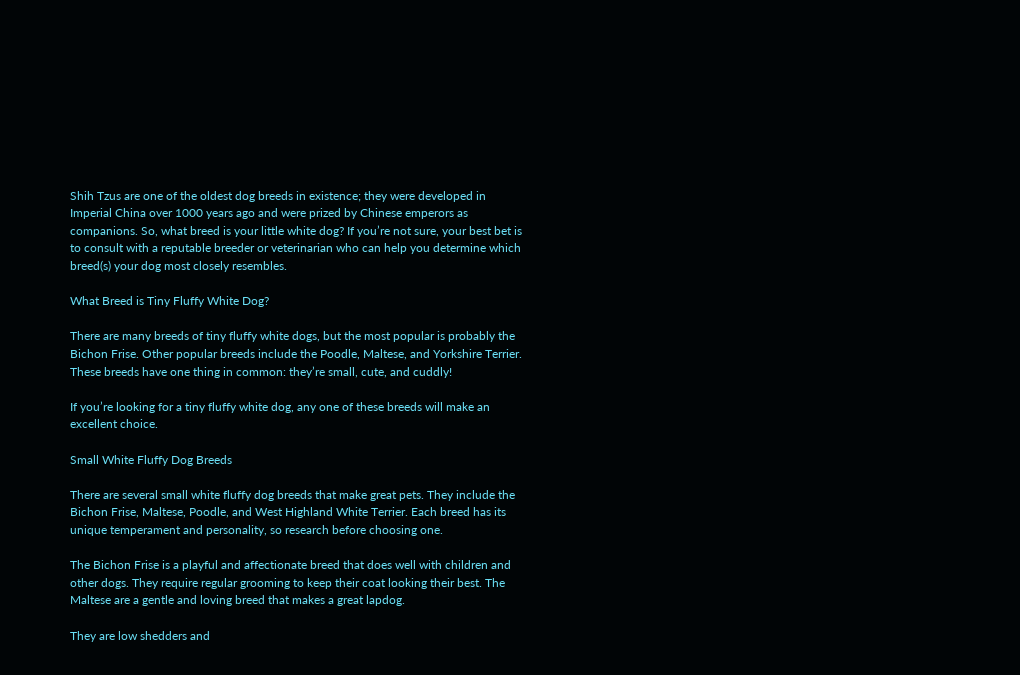Shih Tzus are one of the oldest dog breeds in existence; they were developed in Imperial China over 1000 years ago and were prized by Chinese emperors as companions. So, what breed is your little white dog? If you’re not sure, your best bet is to consult with a reputable breeder or veterinarian who can help you determine which breed(s) your dog most closely resembles.

What Breed is Tiny Fluffy White Dog?

There are many breeds of tiny fluffy white dogs, but the most popular is probably the Bichon Frise. Other popular breeds include the Poodle, Maltese, and Yorkshire Terrier. These breeds have one thing in common: they’re small, cute, and cuddly!

If you’re looking for a tiny fluffy white dog, any one of these breeds will make an excellent choice.

Small White Fluffy Dog Breeds

There are several small white fluffy dog breeds that make great pets. They include the Bichon Frise, Maltese, Poodle, and West Highland White Terrier. Each breed has its unique temperament and personality, so research before choosing one.

The Bichon Frise is a playful and affectionate breed that does well with children and other dogs. They require regular grooming to keep their coat looking their best. The Maltese are a gentle and loving breed that makes a great lapdog.

They are low shedders and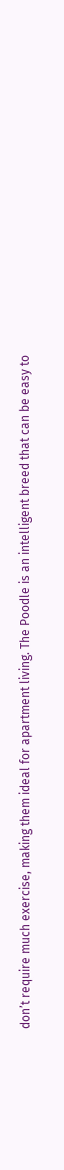don’t require much exercise, making them ideal for apartment living. The Poodle is an intelligent breed that can be easy to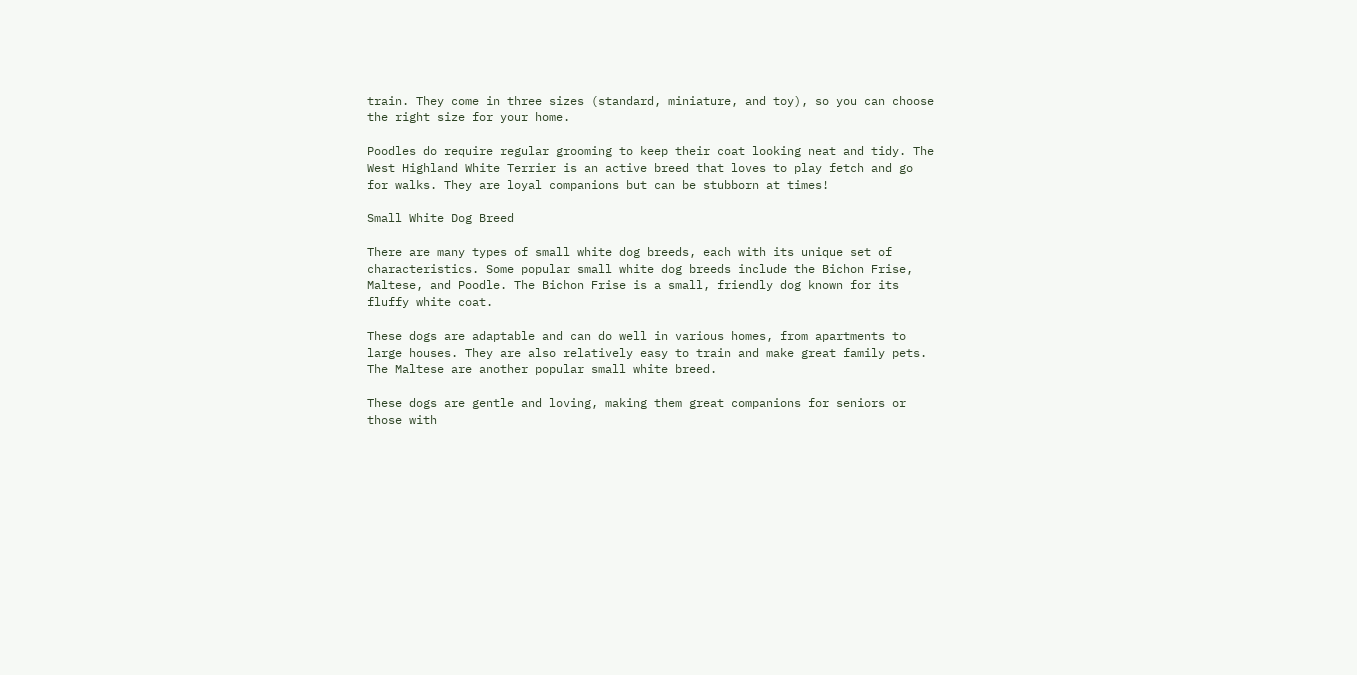train. They come in three sizes (standard, miniature, and toy), so you can choose the right size for your home.

Poodles do require regular grooming to keep their coat looking neat and tidy. The West Highland White Terrier is an active breed that loves to play fetch and go for walks. They are loyal companions but can be stubborn at times!

Small White Dog Breed

There are many types of small white dog breeds, each with its unique set of characteristics. Some popular small white dog breeds include the Bichon Frise, Maltese, and Poodle. The Bichon Frise is a small, friendly dog known for its fluffy white coat.

These dogs are adaptable and can do well in various homes, from apartments to large houses. They are also relatively easy to train and make great family pets. The Maltese are another popular small white breed.

These dogs are gentle and loving, making them great companions for seniors or those with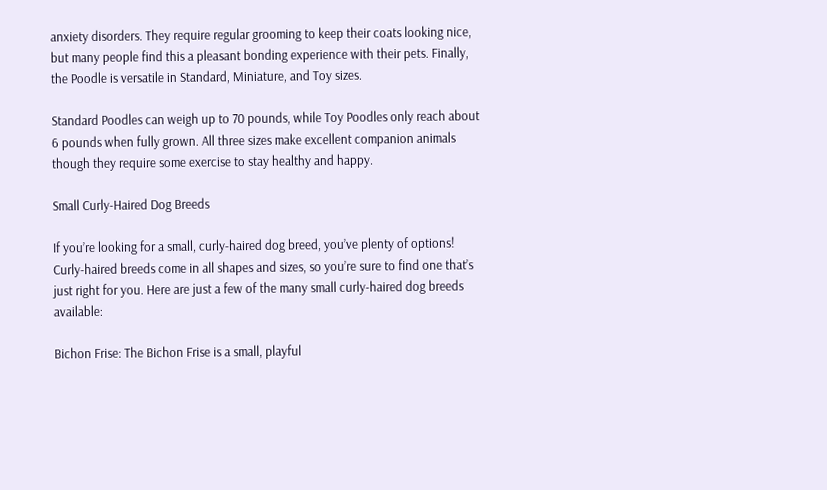anxiety disorders. They require regular grooming to keep their coats looking nice, but many people find this a pleasant bonding experience with their pets. Finally, the Poodle is versatile in Standard, Miniature, and Toy sizes.

Standard Poodles can weigh up to 70 pounds, while Toy Poodles only reach about 6 pounds when fully grown. All three sizes make excellent companion animals though they require some exercise to stay healthy and happy.

Small Curly-Haired Dog Breeds

If you’re looking for a small, curly-haired dog breed, you’ve plenty of options! Curly-haired breeds come in all shapes and sizes, so you’re sure to find one that’s just right for you. Here are just a few of the many small curly-haired dog breeds available:

Bichon Frise: The Bichon Frise is a small, playful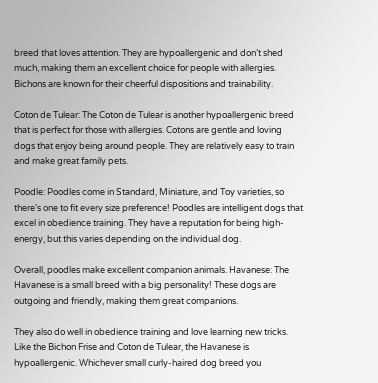breed that loves attention. They are hypoallergenic and don’t shed much, making them an excellent choice for people with allergies. Bichons are known for their cheerful dispositions and trainability.

Coton de Tulear: The Coton de Tulear is another hypoallergenic breed that is perfect for those with allergies. Cotons are gentle and loving dogs that enjoy being around people. They are relatively easy to train and make great family pets.

Poodle: Poodles come in Standard, Miniature, and Toy varieties, so there’s one to fit every size preference! Poodles are intelligent dogs that excel in obedience training. They have a reputation for being high-energy, but this varies depending on the individual dog.

Overall, poodles make excellent companion animals. Havanese: The Havanese is a small breed with a big personality! These dogs are outgoing and friendly, making them great companions.

They also do well in obedience training and love learning new tricks. Like the Bichon Frise and Coton de Tulear, the Havanese is hypoallergenic. Whichever small curly-haired dog breed you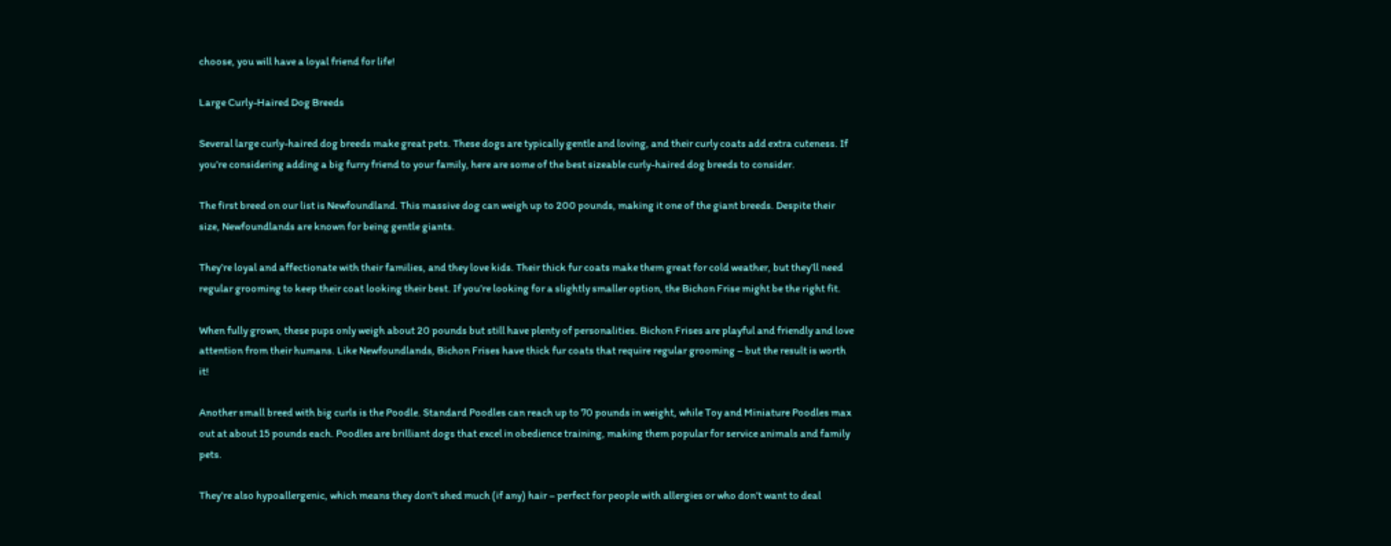choose, you will have a loyal friend for life!

Large Curly-Haired Dog Breeds

Several large curly-haired dog breeds make great pets. These dogs are typically gentle and loving, and their curly coats add extra cuteness. If you’re considering adding a big furry friend to your family, here are some of the best sizeable curly-haired dog breeds to consider.

The first breed on our list is Newfoundland. This massive dog can weigh up to 200 pounds, making it one of the giant breeds. Despite their size, Newfoundlands are known for being gentle giants.

They’re loyal and affectionate with their families, and they love kids. Their thick fur coats make them great for cold weather, but they’ll need regular grooming to keep their coat looking their best. If you’re looking for a slightly smaller option, the Bichon Frise might be the right fit.

When fully grown, these pups only weigh about 20 pounds but still have plenty of personalities. Bichon Frises are playful and friendly and love attention from their humans. Like Newfoundlands, Bichon Frises have thick fur coats that require regular grooming – but the result is worth it!

Another small breed with big curls is the Poodle. Standard Poodles can reach up to 70 pounds in weight, while Toy and Miniature Poodles max out at about 15 pounds each. Poodles are brilliant dogs that excel in obedience training, making them popular for service animals and family pets.

They’re also hypoallergenic, which means they don’t shed much (if any) hair – perfect for people with allergies or who don’t want to deal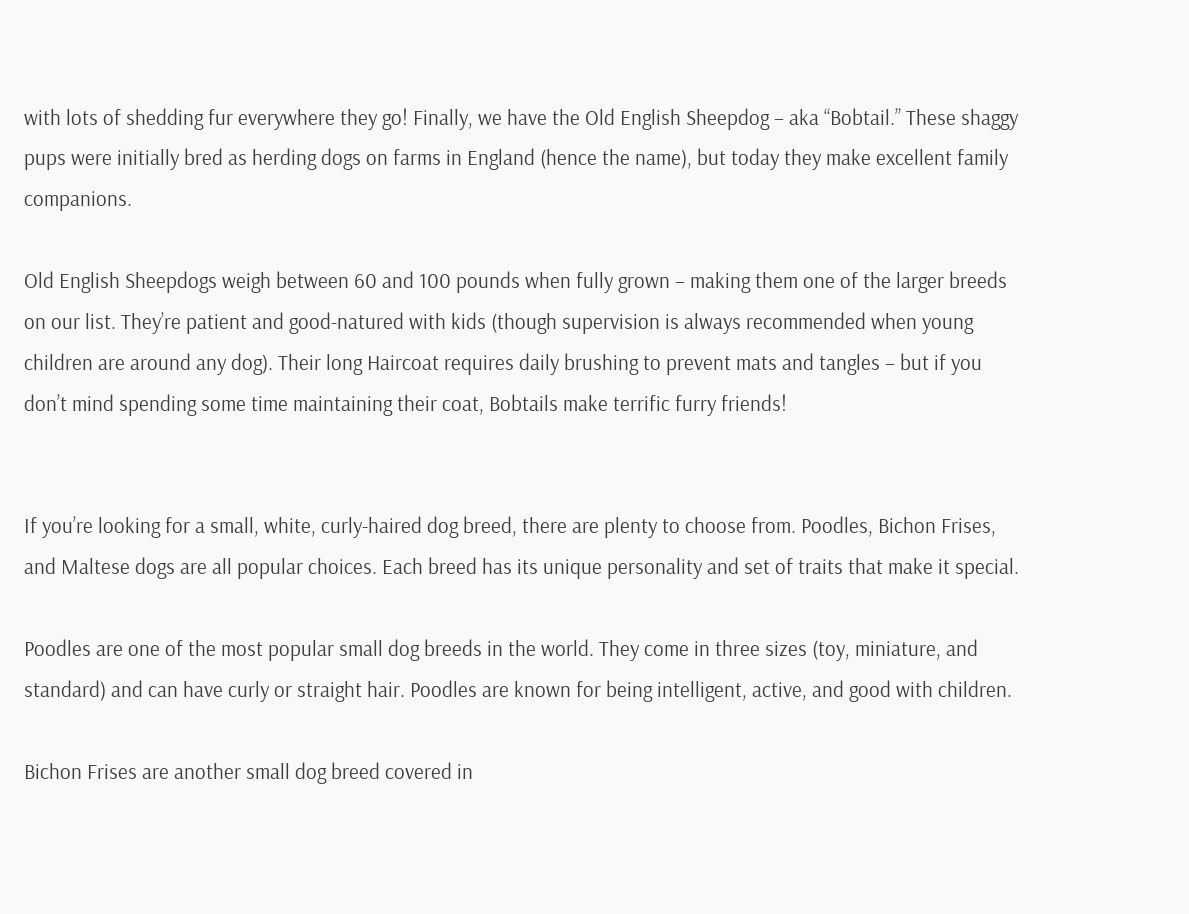with lots of shedding fur everywhere they go! Finally, we have the Old English Sheepdog – aka “Bobtail.” These shaggy pups were initially bred as herding dogs on farms in England (hence the name), but today they make excellent family companions.

Old English Sheepdogs weigh between 60 and 100 pounds when fully grown – making them one of the larger breeds on our list. They’re patient and good-natured with kids (though supervision is always recommended when young children are around any dog). Their long Haircoat requires daily brushing to prevent mats and tangles – but if you don’t mind spending some time maintaining their coat, Bobtails make terrific furry friends!


If you’re looking for a small, white, curly-haired dog breed, there are plenty to choose from. Poodles, Bichon Frises, and Maltese dogs are all popular choices. Each breed has its unique personality and set of traits that make it special.

Poodles are one of the most popular small dog breeds in the world. They come in three sizes (toy, miniature, and standard) and can have curly or straight hair. Poodles are known for being intelligent, active, and good with children.

Bichon Frises are another small dog breed covered in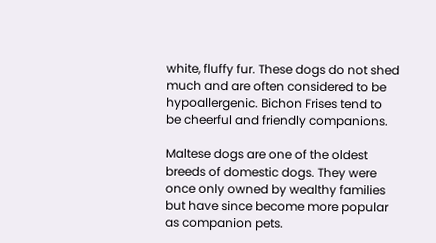white, fluffy fur. These dogs do not shed much and are often considered to be hypoallergenic. Bichon Frises tend to be cheerful and friendly companions.

Maltese dogs are one of the oldest breeds of domestic dogs. They were once only owned by wealthy families but have since become more popular as companion pets.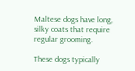Maltese dogs have long, silky coats that require regular grooming.

These dogs typically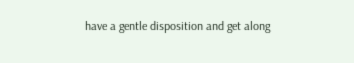have a gentle disposition and get along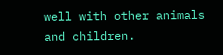well with other animals and children.